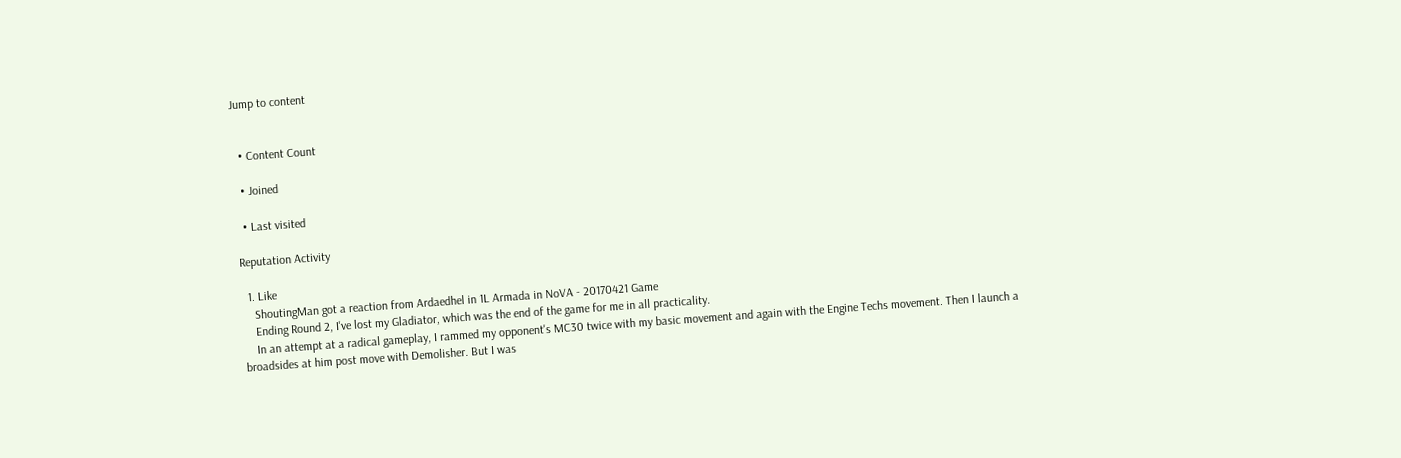Jump to content


  • Content Count

  • Joined

  • Last visited

Reputation Activity

  1. Like
    ShoutingMan got a reaction from Ardaedhel in 1L Armada in NoVA - 20170421 Game
    Ending Round 2, I've lost my Gladiator, which was the end of the game for me in all practicality.
    In an attempt at a radical gameplay, I rammed my opponent's MC30 twice with my basic movement and again with the Engine Techs movement. Then I launch a broadsides at him post move with Demolisher. But I was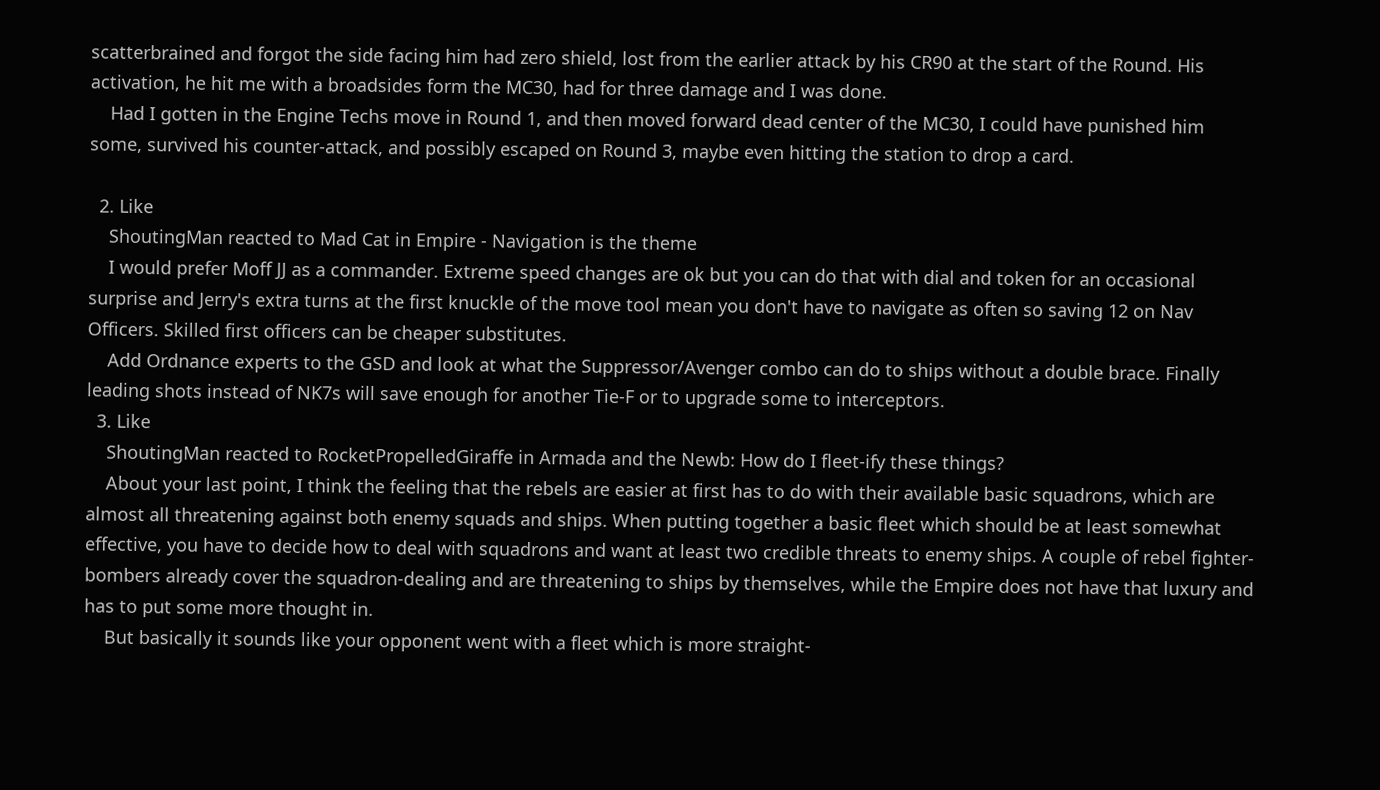scatterbrained and forgot the side facing him had zero shield, lost from the earlier attack by his CR90 at the start of the Round. His activation, he hit me with a broadsides form the MC30, had for three damage and I was done.
    Had I gotten in the Engine Techs move in Round 1, and then moved forward dead center of the MC30, I could have punished him some, survived his counter-attack, and possibly escaped on Round 3, maybe even hitting the station to drop a card.

  2. Like
    ShoutingMan reacted to Mad Cat in Empire - Navigation is the theme
    I would prefer Moff JJ as a commander. Extreme speed changes are ok but you can do that with dial and token for an occasional surprise and Jerry's extra turns at the first knuckle of the move tool mean you don't have to navigate as often so saving 12 on Nav Officers. Skilled first officers can be cheaper substitutes.
    Add Ordnance experts to the GSD and look at what the Suppressor/Avenger combo can do to ships without a double brace. Finally leading shots instead of NK7s will save enough for another Tie-F or to upgrade some to interceptors.
  3. Like
    ShoutingMan reacted to RocketPropelledGiraffe in Armada and the Newb: How do I fleet-ify these things?
    About your last point, I think the feeling that the rebels are easier at first has to do with their available basic squadrons, which are almost all threatening against both enemy squads and ships. When putting together a basic fleet which should be at least somewhat effective, you have to decide how to deal with squadrons and want at least two credible threats to enemy ships. A couple of rebel fighter-bombers already cover the squadron-dealing and are threatening to ships by themselves, while the Empire does not have that luxury and has to put some more thought in.
    But basically it sounds like your opponent went with a fleet which is more straight-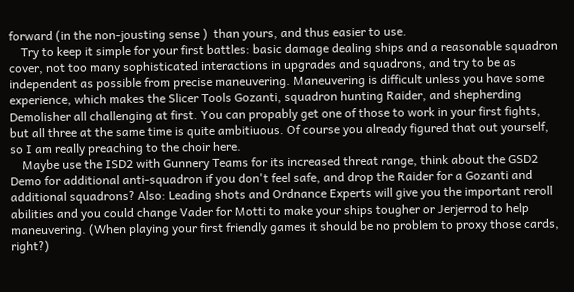forward (in the non-jousting sense )  than yours, and thus easier to use.
    Try to keep it simple for your first battles: basic damage dealing ships and a reasonable squadron cover, not too many sophisticated interactions in upgrades and squadrons, and try to be as independent as possible from precise maneuvering. Maneuvering is difficult unless you have some experience, which makes the Slicer Tools Gozanti, squadron hunting Raider, and shepherding Demolisher all challenging at first. You can propably get one of those to work in your first fights, but all three at the same time is quite ambitiuous. Of course you already figured that out yourself, so I am really preaching to the choir here.
    Maybe use the ISD2 with Gunnery Teams for its increased threat range, think about the GSD2 Demo for additional anti-squadron if you don't feel safe, and drop the Raider for a Gozanti and additional squadrons? Also: Leading shots and Ordnance Experts will give you the important reroll abilities and you could change Vader for Motti to make your ships tougher or Jerjerrod to help maneuvering. (When playing your first friendly games it should be no problem to proxy those cards, right?)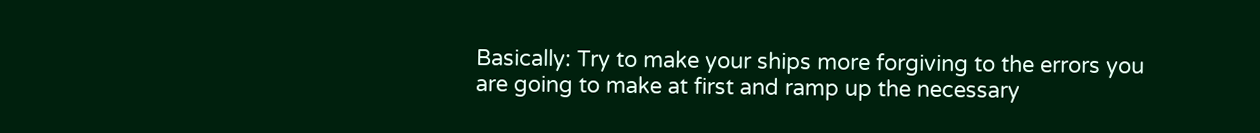Basically: Try to make your ships more forgiving to the errors you are going to make at first and ramp up the necessary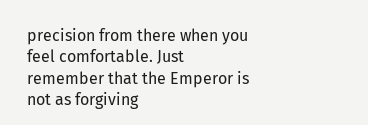precision from there when you feel comfortable. Just remember that the Emperor is not as forgiving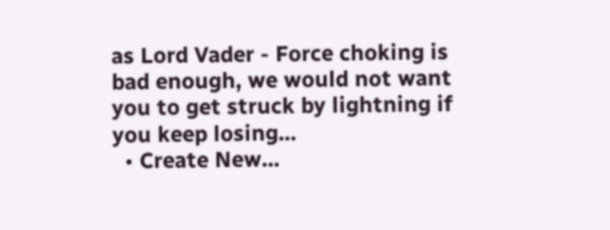as Lord Vader - Force choking is bad enough, we would not want you to get struck by lightning if you keep losing...
  • Create New...